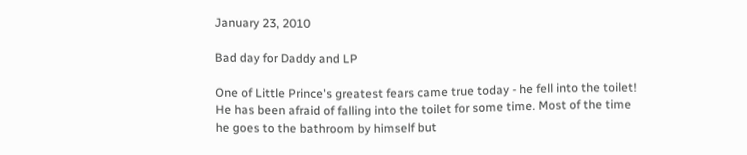January 23, 2010

Bad day for Daddy and LP

One of Little Prince's greatest fears came true today - he fell into the toilet! He has been afraid of falling into the toilet for some time. Most of the time he goes to the bathroom by himself but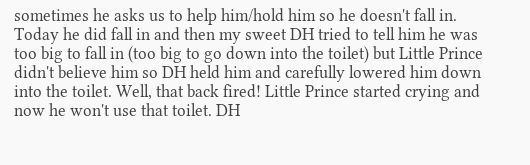sometimes he asks us to help him/hold him so he doesn't fall in. Today he did fall in and then my sweet DH tried to tell him he was too big to fall in (too big to go down into the toilet) but Little Prince didn't believe him so DH held him and carefully lowered him down into the toilet. Well, that back fired! Little Prince started crying and now he won't use that toilet. DH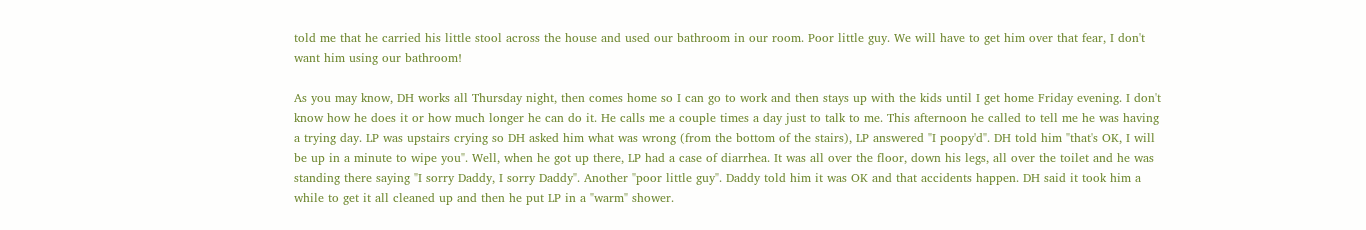told me that he carried his little stool across the house and used our bathroom in our room. Poor little guy. We will have to get him over that fear, I don't want him using our bathroom!

As you may know, DH works all Thursday night, then comes home so I can go to work and then stays up with the kids until I get home Friday evening. I don't know how he does it or how much longer he can do it. He calls me a couple times a day just to talk to me. This afternoon he called to tell me he was having a trying day. LP was upstairs crying so DH asked him what was wrong (from the bottom of the stairs), LP answered "I poopy'd". DH told him "that's OK, I will be up in a minute to wipe you". Well, when he got up there, LP had a case of diarrhea. It was all over the floor, down his legs, all over the toilet and he was standing there saying "I sorry Daddy, I sorry Daddy". Another "poor little guy". Daddy told him it was OK and that accidents happen. DH said it took him a while to get it all cleaned up and then he put LP in a "warm" shower.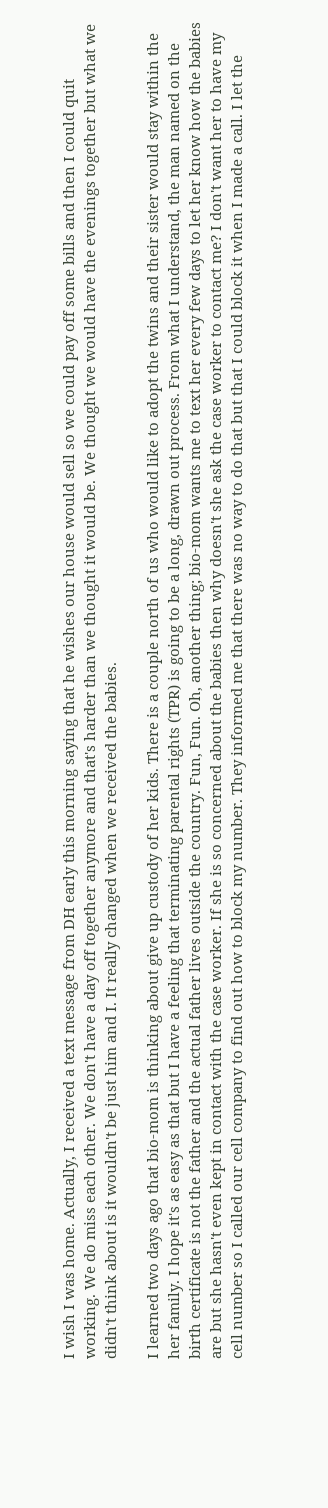I wish I was home. Actually, I received a text message from DH early this morning saying that he wishes our house would sell so we could pay off some bills and then I could quit working. We do miss each other. We don't have a day off together anymore and that's harder than we thought it would be. We thought we would have the evenings together but what we didn't think about is it wouldn't be just him and I. It really changed when we received the babies.

I learned two days ago that bio-mom is thinking about give up custody of her kids. There is a couple north of us who would like to adopt the twins and their sister would stay within the her family. I hope it's as easy as that but I have a feeling that terminating parental rights (TPR) is going to be a long, drawn out process. From what I understand, the man named on the birth certificate is not the father and the actual father lives outside the country. Fun, Fun. Oh, another thing; bio-mom wants me to text her every few days to let her know how the babies are but she hasn't even kept in contact with the case worker. If she is so concerned about the babies then why doesn't she ask the case worker to contact me? I don't want her to have my cell number so I called our cell company to find out how to block my number. They informed me that there was no way to do that but that I could block it when I made a call. I let the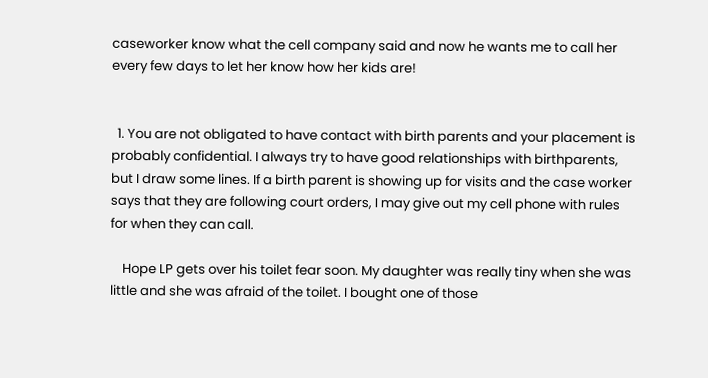caseworker know what the cell company said and now he wants me to call her every few days to let her know how her kids are!


  1. You are not obligated to have contact with birth parents and your placement is probably confidential. I always try to have good relationships with birthparents, but I draw some lines. If a birth parent is showing up for visits and the case worker says that they are following court orders, I may give out my cell phone with rules for when they can call.

    Hope LP gets over his toilet fear soon. My daughter was really tiny when she was little and she was afraid of the toilet. I bought one of those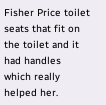Fisher Price toilet seats that fit on the toilet and it had handles which really helped her.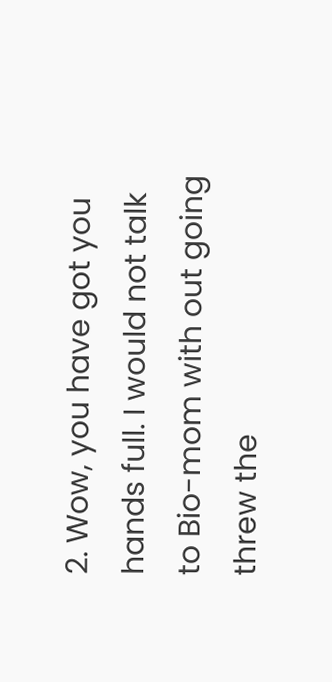2. Wow, you have got you hands full. I would not talk to Bio-mom with out going threw the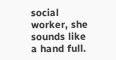social worker, she sounds like a hand full.